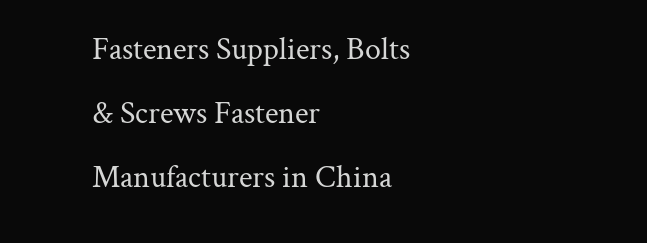Fasteners Suppliers, Bolts & Screws Fastener Manufacturers in China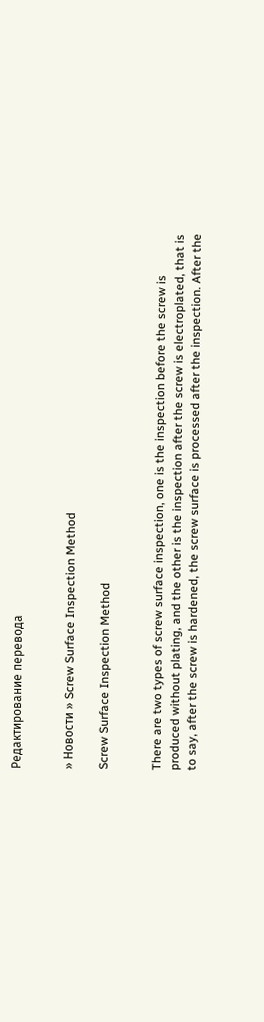Редактирование перевода


» Новости » Screw Surface Inspection Method

Screw Surface Inspection Method


There are two types of screw surface inspection, one is the inspection before the screw is produced without plating, and the other is the inspection after the screw is electroplated, that is to say, after the screw is hardened, the screw surface is processed after the inspection. After the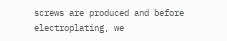screws are produced and before electroplating, we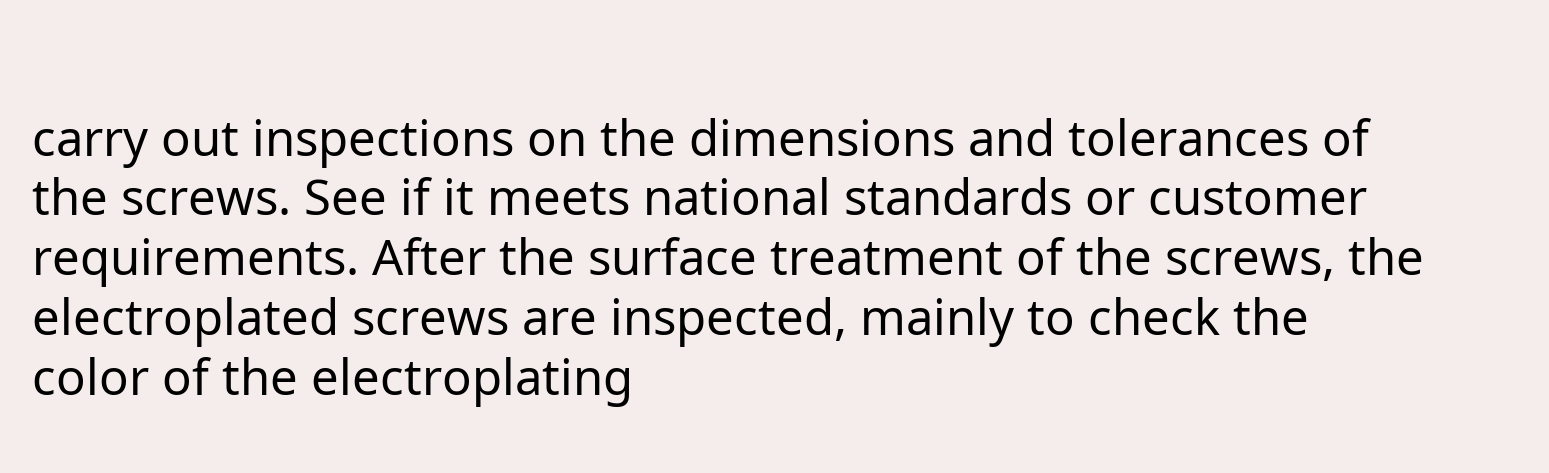carry out inspections on the dimensions and tolerances of the screws. See if it meets national standards or customer requirements. After the surface treatment of the screws, the electroplated screws are inspected, mainly to check the color of the electroplating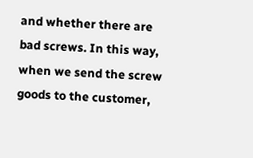and whether there are bad screws. In this way, when we send the screw goods to the customer,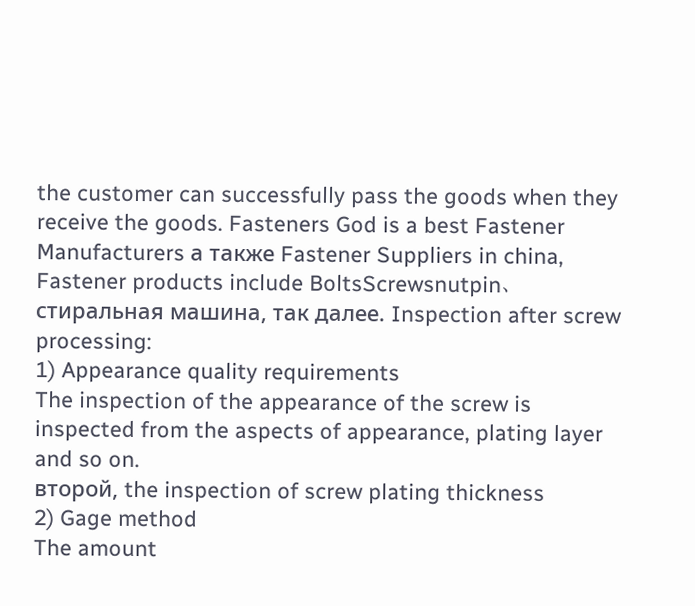the customer can successfully pass the goods when they receive the goods. Fasteners God is a best Fastener Manufacturers а также Fastener Suppliers in china, Fastener products include BoltsScrewsnutpin、стиральная машина, так далее. Inspection after screw processing:
1) Appearance quality requirements
The inspection of the appearance of the screw is inspected from the aspects of appearance, plating layer and so on.
второй, the inspection of screw plating thickness
2) Gage method
The amount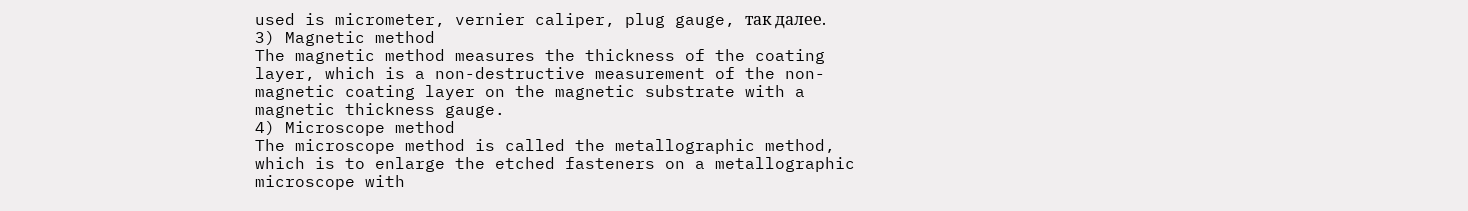used is micrometer, vernier caliper, plug gauge, так далее.
3) Magnetic method
The magnetic method measures the thickness of the coating layer, which is a non-destructive measurement of the non-magnetic coating layer on the magnetic substrate with a magnetic thickness gauge.
4) Microscope method
The microscope method is called the metallographic method, which is to enlarge the etched fasteners on a metallographic microscope with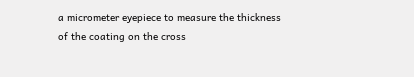a micrometer eyepiece to measure the thickness of the coating on the cross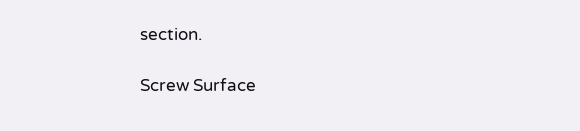section.

Screw Surface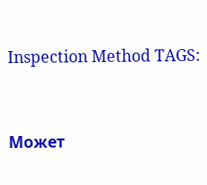Inspection Method TAGS:


Может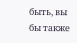быть, вы бы также